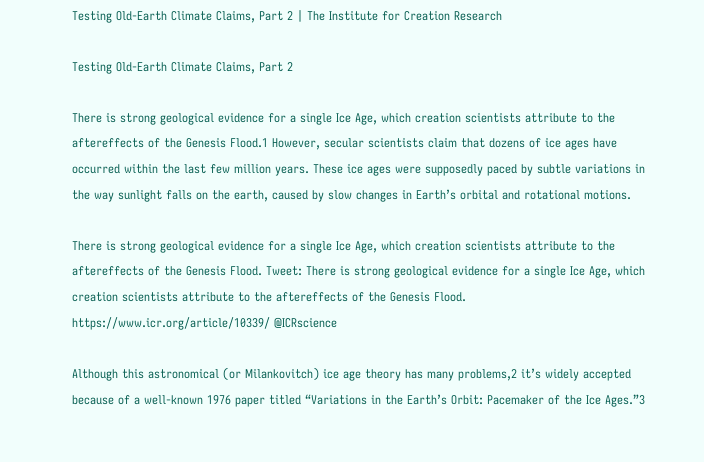Testing Old-Earth Climate Claims, Part 2 | The Institute for Creation Research

Testing Old-Earth Climate Claims, Part 2

There is strong geological evidence for a single Ice Age, which creation scientists attribute to the aftereffects of the Genesis Flood.1 However, secular scientists claim that dozens of ice ages have occurred within the last few million years. These ice ages were supposedly paced by subtle variations in the way sunlight falls on the earth, caused by slow changes in Earth’s orbital and rotational motions.

There is strong geological evidence for a single Ice Age, which creation scientists attribute to the aftereffects of the Genesis Flood. Tweet: There is strong geological evidence for a single Ice Age, which creation scientists attribute to the aftereffects of the Genesis Flood. https://www.icr.org/article/10339/ @ICRscience

Although this astronomical (or Milankovitch) ice age theory has many problems,2 it’s widely accepted because of a well-known 1976 paper titled “Variations in the Earth’s Orbit: Pacemaker of the Ice Ages.”3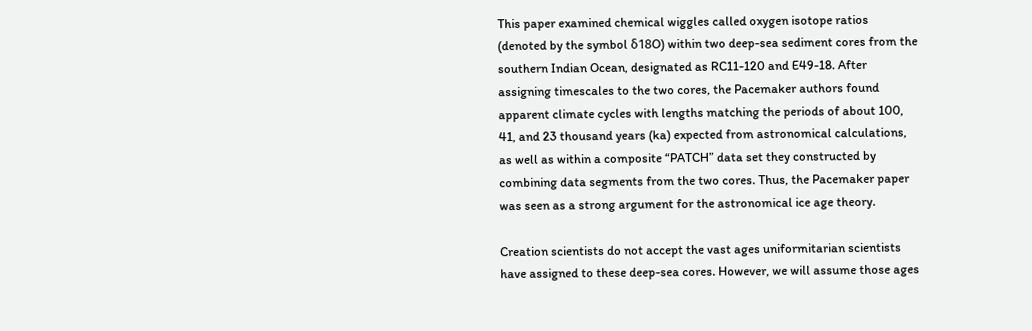This paper examined chemical wiggles called oxygen isotope ratios (denoted by the symbol δ18O) within two deep-sea sediment cores from the southern Indian Ocean, designated as RC11-120 and E49-18. After assigning timescales to the two cores, the Pacemaker authors found apparent climate cycles with lengths matching the periods of about 100, 41, and 23 thousand years (ka) expected from astronomical calculations, as well as within a composite “PATCH” data set they constructed by combining data segments from the two cores. Thus, the Pacemaker paper was seen as a strong argument for the astronomical ice age theory.

Creation scientists do not accept the vast ages uniformitarian scientists have assigned to these deep-sea cores. However, we will assume those ages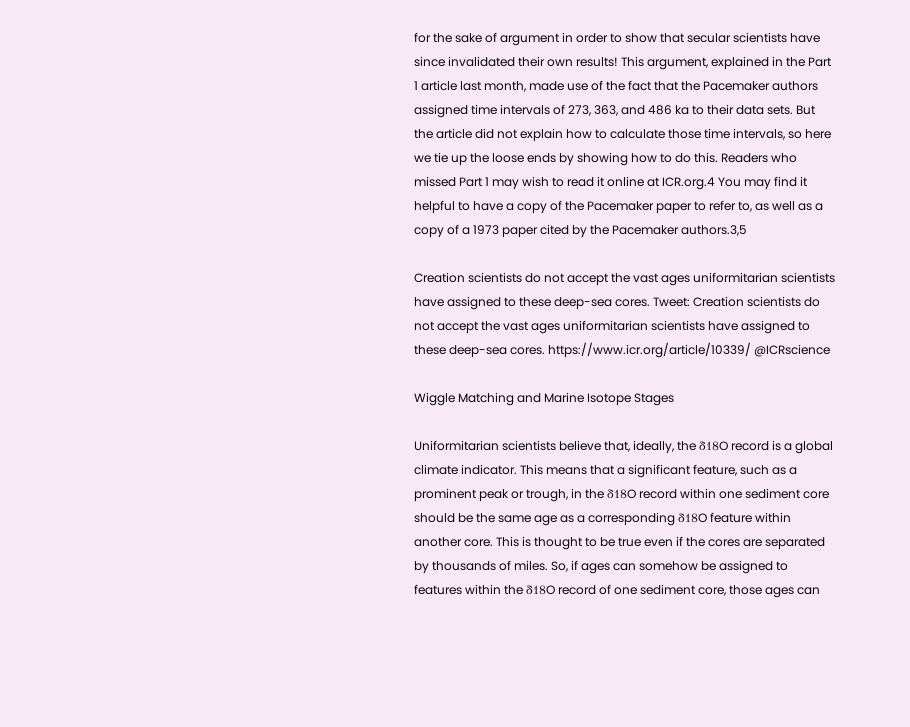for the sake of argument in order to show that secular scientists have since invalidated their own results! This argument, explained in the Part 1 article last month, made use of the fact that the Pacemaker authors assigned time intervals of 273, 363, and 486 ka to their data sets. But the article did not explain how to calculate those time intervals, so here we tie up the loose ends by showing how to do this. Readers who missed Part 1 may wish to read it online at ICR.org.4 You may find it helpful to have a copy of the Pacemaker paper to refer to, as well as a copy of a 1973 paper cited by the Pacemaker authors.3,5

Creation scientists do not accept the vast ages uniformitarian scientists have assigned to these deep-sea cores. Tweet: Creation scientists do not accept the vast ages uniformitarian scientists have assigned to these deep-sea cores. https://www.icr.org/article/10339/ @ICRscience

Wiggle Matching and Marine Isotope Stages

Uniformitarian scientists believe that, ideally, the δ18O record is a global climate indicator. This means that a significant feature, such as a prominent peak or trough, in the δ18O record within one sediment core should be the same age as a corresponding δ18O feature within another core. This is thought to be true even if the cores are separated by thousands of miles. So, if ages can somehow be assigned to features within the δ18O record of one sediment core, those ages can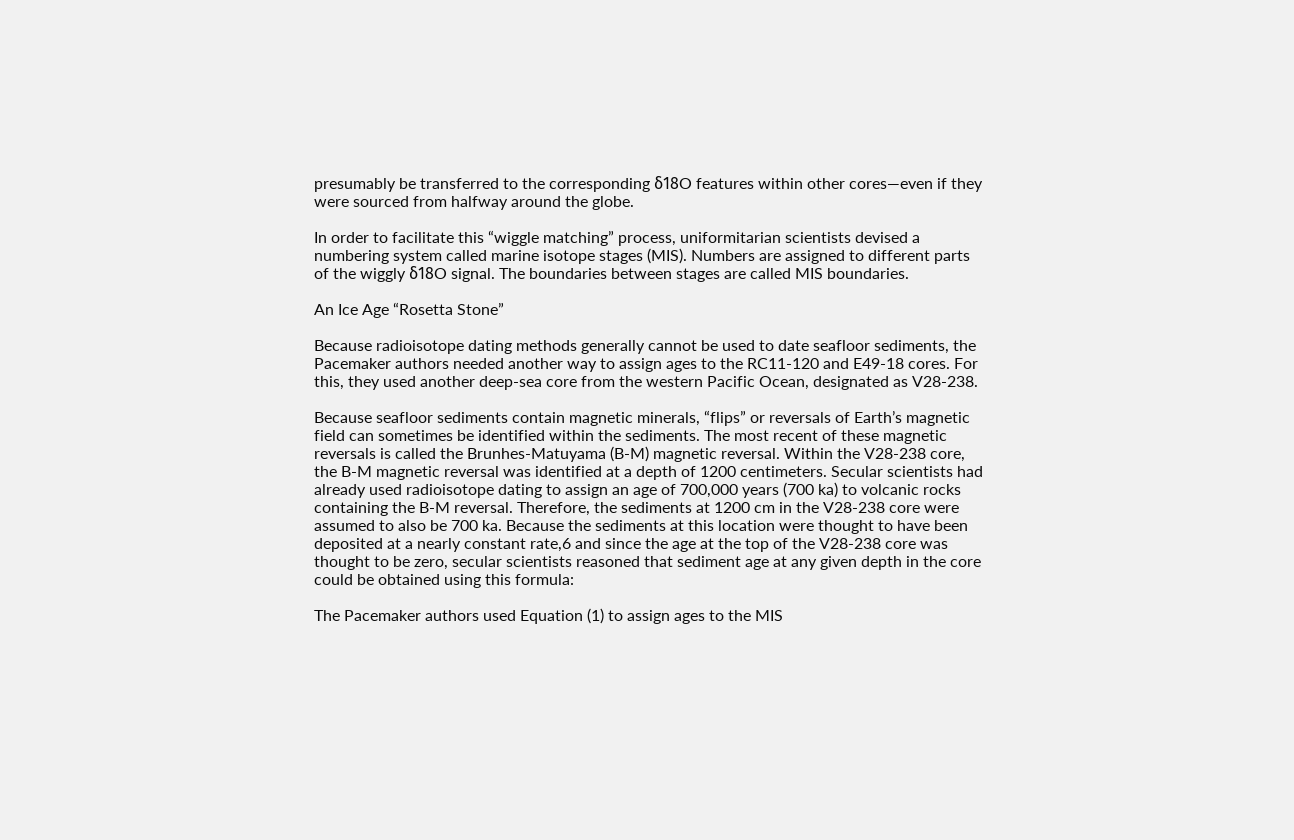presumably be transferred to the corresponding δ18O features within other cores—even if they were sourced from halfway around the globe.

In order to facilitate this “wiggle matching” process, uniformitarian scientists devised a numbering system called marine isotope stages (MIS). Numbers are assigned to different parts of the wiggly δ18O signal. The boundaries between stages are called MIS boundaries.

An Ice Age “Rosetta Stone”

Because radioisotope dating methods generally cannot be used to date seafloor sediments, the Pacemaker authors needed another way to assign ages to the RC11-120 and E49-18 cores. For this, they used another deep-sea core from the western Pacific Ocean, designated as V28-238.

Because seafloor sediments contain magnetic minerals, “flips” or reversals of Earth’s magnetic field can sometimes be identified within the sediments. The most recent of these magnetic reversals is called the Brunhes-Matuyama (B-M) magnetic reversal. Within the V28-238 core, the B-M magnetic reversal was identified at a depth of 1200 centimeters. Secular scientists had already used radioisotope dating to assign an age of 700,000 years (700 ka) to volcanic rocks containing the B-M reversal. Therefore, the sediments at 1200 cm in the V28-238 core were assumed to also be 700 ka. Because the sediments at this location were thought to have been deposited at a nearly constant rate,6 and since the age at the top of the V28-238 core was thought to be zero, secular scientists reasoned that sediment age at any given depth in the core could be obtained using this formula:

The Pacemaker authors used Equation (1) to assign ages to the MIS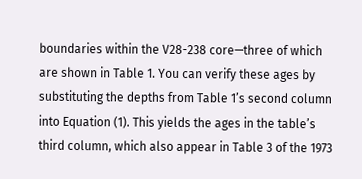boundaries within the V28-238 core—three of which are shown in Table 1. You can verify these ages by substituting the depths from Table 1’s second column into Equation (1). This yields the ages in the table’s third column, which also appear in Table 3 of the 1973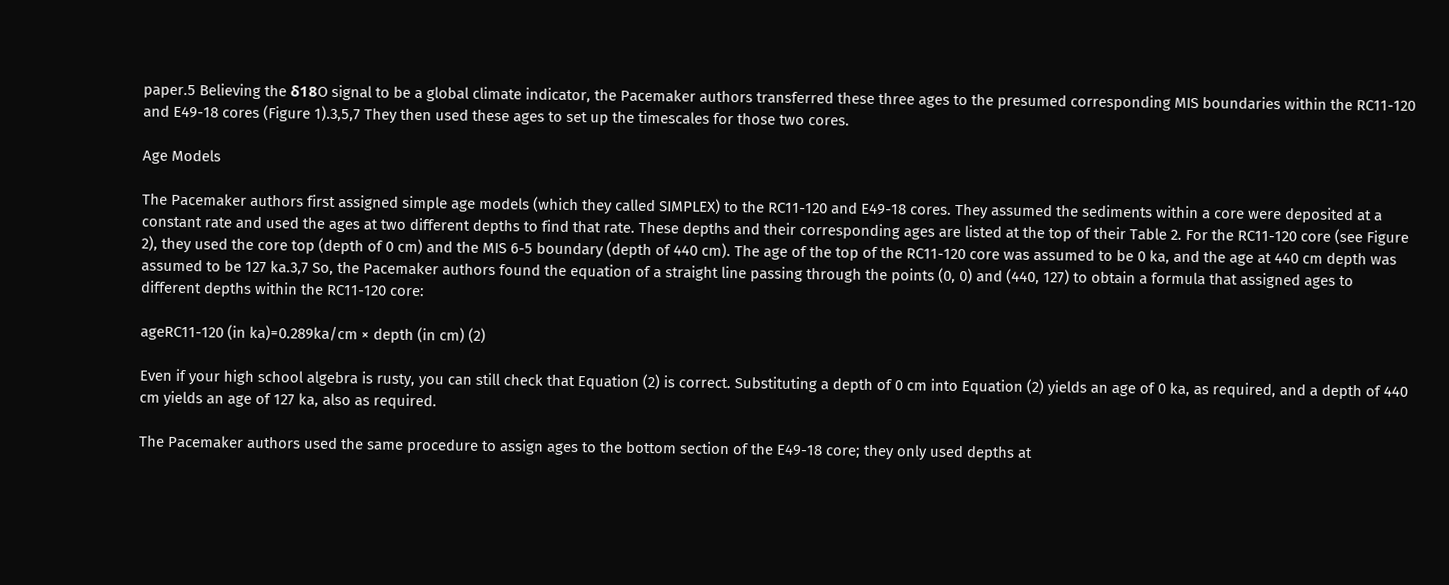paper.5 Believing the δ18O signal to be a global climate indicator, the Pacemaker authors transferred these three ages to the presumed corresponding MIS boundaries within the RC11-120 and E49-18 cores (Figure 1).3,5,7 They then used these ages to set up the timescales for those two cores.

Age Models

The Pacemaker authors first assigned simple age models (which they called SIMPLEX) to the RC11-120 and E49-18 cores. They assumed the sediments within a core were deposited at a constant rate and used the ages at two different depths to find that rate. These depths and their corresponding ages are listed at the top of their Table 2. For the RC11-120 core (see Figure 2), they used the core top (depth of 0 cm) and the MIS 6-5 boundary (depth of 440 cm). The age of the top of the RC11-120 core was assumed to be 0 ka, and the age at 440 cm depth was assumed to be 127 ka.3,7 So, the Pacemaker authors found the equation of a straight line passing through the points (0, 0) and (440, 127) to obtain a formula that assigned ages to different depths within the RC11-120 core:

ageRC11-120 (in ka)=0.289ka/cm × depth (in cm) (2)

Even if your high school algebra is rusty, you can still check that Equation (2) is correct. Substituting a depth of 0 cm into Equation (2) yields an age of 0 ka, as required, and a depth of 440 cm yields an age of 127 ka, also as required.

The Pacemaker authors used the same procedure to assign ages to the bottom section of the E49-18 core; they only used depths at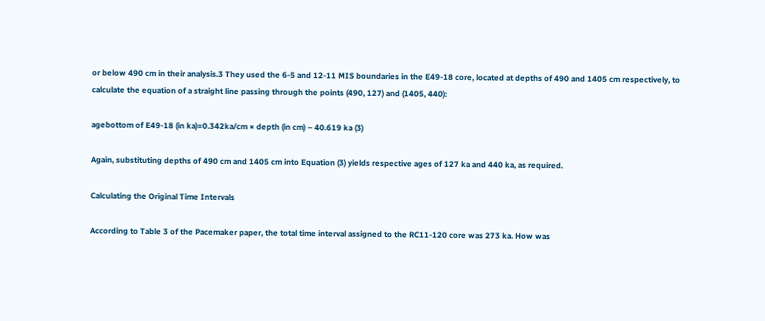or below 490 cm in their analysis.3 They used the 6-5 and 12-11 MIS boundaries in the E49-18 core, located at depths of 490 and 1405 cm respectively, to calculate the equation of a straight line passing through the points (490, 127) and (1405, 440):

agebottom of E49-18 (in ka)=0.342ka/cm × depth (in cm) – 40.619 ka (3)

Again, substituting depths of 490 cm and 1405 cm into Equation (3) yields respective ages of 127 ka and 440 ka, as required.

Calculating the Original Time Intervals

According to Table 3 of the Pacemaker paper, the total time interval assigned to the RC11-120 core was 273 ka. How was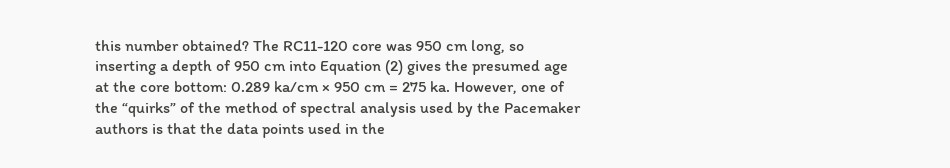this number obtained? The RC11-120 core was 950 cm long, so inserting a depth of 950 cm into Equation (2) gives the presumed age at the core bottom: 0.289 ka/cm × 950 cm = 275 ka. However, one of the “quirks” of the method of spectral analysis used by the Pacemaker authors is that the data points used in the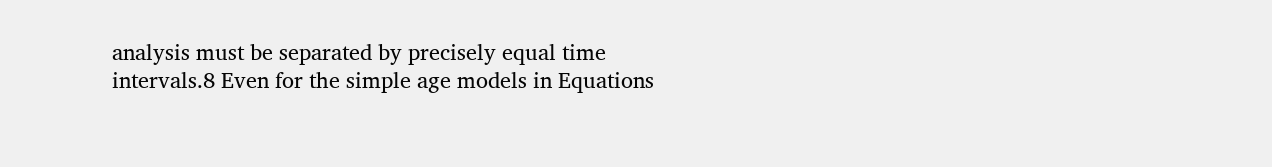analysis must be separated by precisely equal time intervals.8 Even for the simple age models in Equations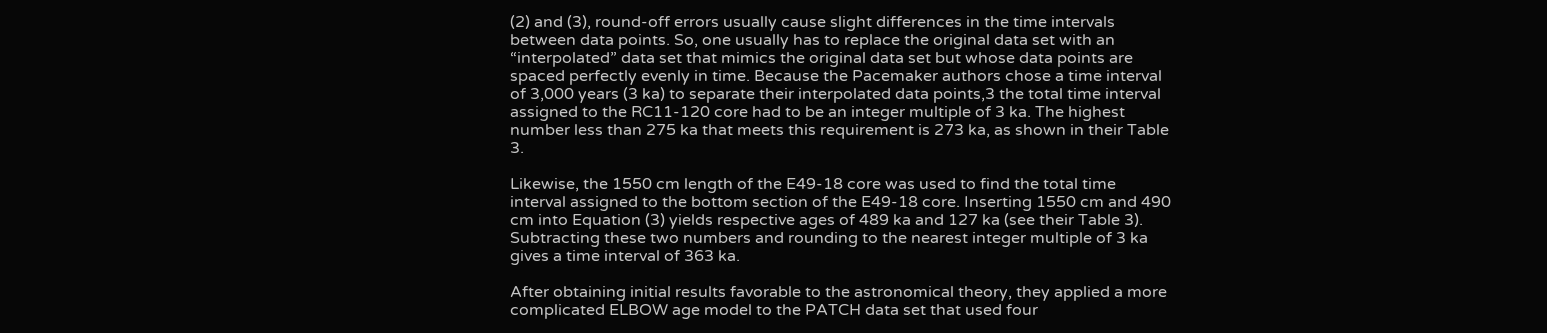(2) and (3), round-off errors usually cause slight differences in the time intervals between data points. So, one usually has to replace the original data set with an “interpolated” data set that mimics the original data set but whose data points are spaced perfectly evenly in time. Because the Pacemaker authors chose a time interval of 3,000 years (3 ka) to separate their interpolated data points,3 the total time interval assigned to the RC11-120 core had to be an integer multiple of 3 ka. The highest number less than 275 ka that meets this requirement is 273 ka, as shown in their Table 3.

Likewise, the 1550 cm length of the E49-18 core was used to find the total time interval assigned to the bottom section of the E49-18 core. Inserting 1550 cm and 490 cm into Equation (3) yields respective ages of 489 ka and 127 ka (see their Table 3). Subtracting these two numbers and rounding to the nearest integer multiple of 3 ka gives a time interval of 363 ka.

After obtaining initial results favorable to the astronomical theory, they applied a more complicated ELBOW age model to the PATCH data set that used four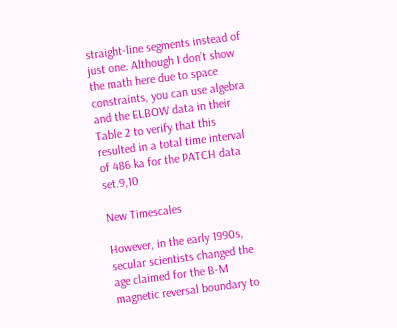straight-line segments instead of just one. Although I don’t show the math here due to space constraints, you can use algebra and the ELBOW data in their Table 2 to verify that this resulted in a total time interval of 486 ka for the PATCH data set.9,10

New Timescales

However, in the early 1990s, secular scientists changed the age claimed for the B-M magnetic reversal boundary to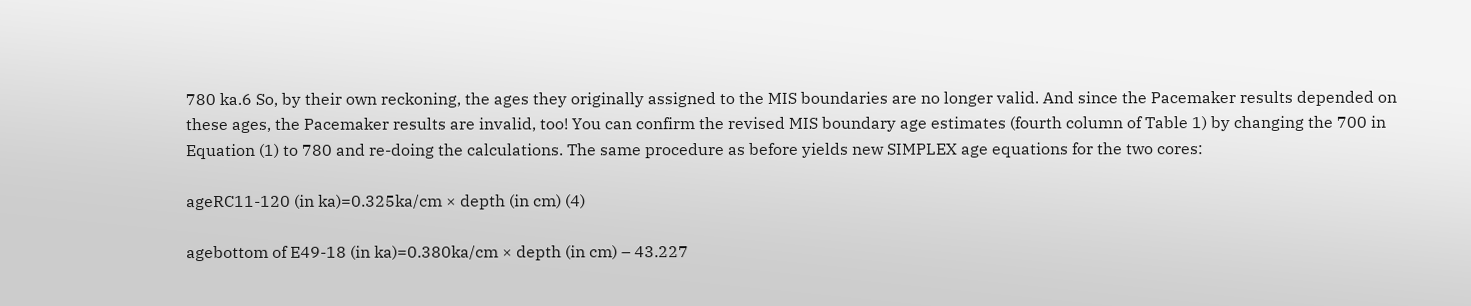780 ka.6 So, by their own reckoning, the ages they originally assigned to the MIS boundaries are no longer valid. And since the Pacemaker results depended on these ages, the Pacemaker results are invalid, too! You can confirm the revised MIS boundary age estimates (fourth column of Table 1) by changing the 700 in Equation (1) to 780 and re-doing the calculations. The same procedure as before yields new SIMPLEX age equations for the two cores:

ageRC11-120 (in ka)=0.325ka/cm × depth (in cm) (4)

agebottom of E49-18 (in ka)=0.380ka/cm × depth (in cm) – 43.227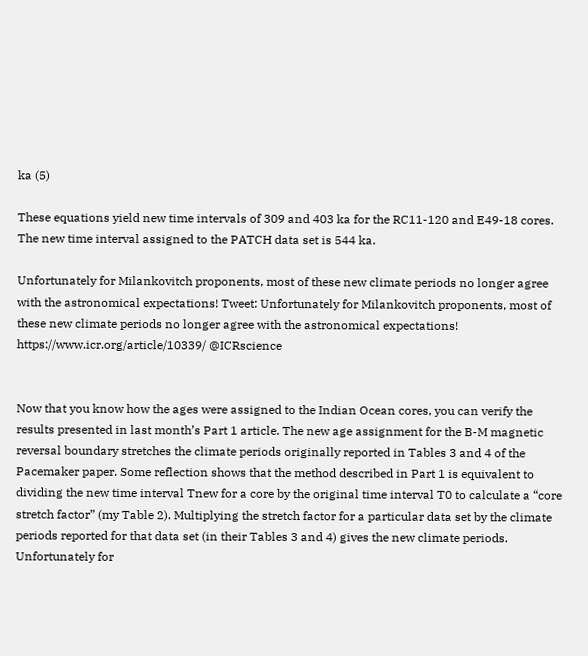ka (5)

These equations yield new time intervals of 309 and 403 ka for the RC11-120 and E49-18 cores. The new time interval assigned to the PATCH data set is 544 ka.

Unfortunately for Milankovitch proponents, most of these new climate periods no longer agree with the astronomical expectations! Tweet: Unfortunately for Milankovitch proponents, most of these new climate periods no longer agree with the astronomical expectations! https://www.icr.org/article/10339/ @ICRscience


Now that you know how the ages were assigned to the Indian Ocean cores, you can verify the results presented in last month’s Part 1 article. The new age assignment for the B-M magnetic reversal boundary stretches the climate periods originally reported in Tables 3 and 4 of the Pacemaker paper. Some reflection shows that the method described in Part 1 is equivalent to dividing the new time interval Tnew for a core by the original time interval T0 to calculate a “core stretch factor” (my Table 2). Multiplying the stretch factor for a particular data set by the climate periods reported for that data set (in their Tables 3 and 4) gives the new climate periods. Unfortunately for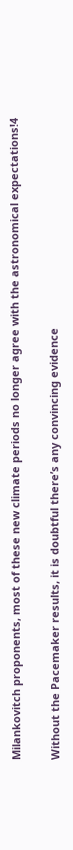Milankovitch proponents, most of these new climate periods no longer agree with the astronomical expectations!4

Without the Pacemaker results, it is doubtful there’s any convincing evidence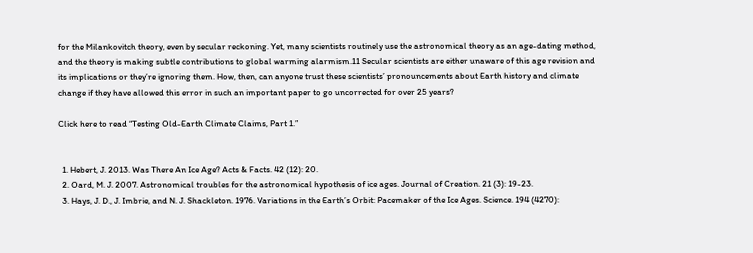for the Milankovitch theory, even by secular reckoning. Yet, many scientists routinely use the astronomical theory as an age-dating method, and the theory is making subtle contributions to global warming alarmism.11 Secular scientists are either unaware of this age revision and its implications or they’re ignoring them. How, then, can anyone trust these scientists’ pronouncements about Earth history and climate change if they have allowed this error in such an important paper to go uncorrected for over 25 years?

Click here to read “Testing Old-Earth Climate Claims, Part 1.”


  1. Hebert, J. 2013. Was There An Ice Age? Acts & Facts. 42 (12): 20.
  2. Oard, M. J. 2007. Astronomical troubles for the astronomical hypothesis of ice ages. Journal of Creation. 21 (3): 19-23.
  3. Hays, J. D., J. Imbrie, and N. J. Shackleton. 1976. Variations in the Earth’s Orbit: Pacemaker of the Ice Ages. Science. 194 (4270):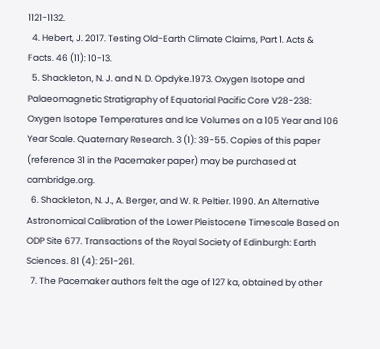1121-1132.
  4. Hebert, J. 2017. Testing Old-Earth Climate Claims, Part 1. Acts & Facts. 46 (11): 10-13.
  5. Shackleton, N. J. and N. D. Opdyke.1973. Oxygen Isotope and Palaeomagnetic Stratigraphy of Equatorial Pacific Core V28-238: Oxygen Isotope Temperatures and Ice Volumes on a 105 Year and 106 Year Scale. Quaternary Research. 3 (1): 39-55. Copies of this paper (reference 31 in the Pacemaker paper) may be purchased at cambridge.org.
  6. Shackleton, N. J., A. Berger, and W. R. Peltier. 1990. An Alternative Astronomical Calibration of the Lower Pleistocene Timescale Based on ODP Site 677. Transactions of the Royal Society of Edinburgh: Earth Sciences. 81 (4): 251-261.
  7. The Pacemaker authors felt the age of 127 ka, obtained by other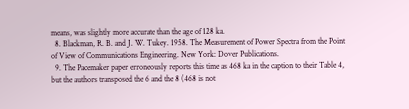means, was slightly more accurate than the age of 128 ka.
  8. Blackman, R. B. and J. W. Tukey. 1958. The Measurement of Power Spectra from the Point of View of Communications Engineering. New York: Dover Publications.
  9. The Pacemaker paper erroneously reports this time as 468 ka in the caption to their Table 4, but the authors transposed the 6 and the 8 (468 is not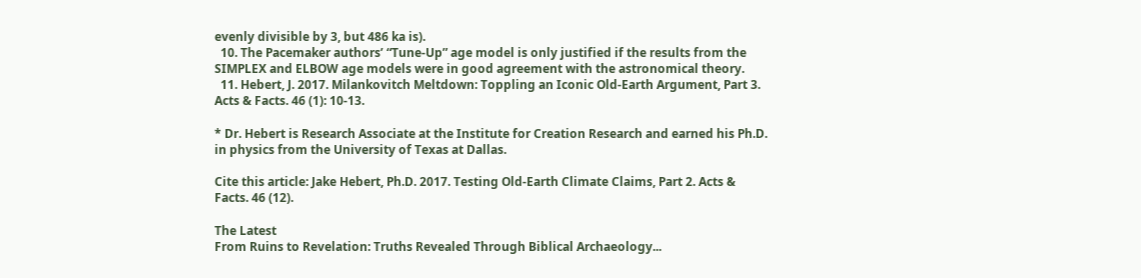evenly divisible by 3, but 486 ka is).
  10. The Pacemaker authors’ “Tune-Up” age model is only justified if the results from the SIMPLEX and ELBOW age models were in good agreement with the astronomical theory.
  11. Hebert, J. 2017. Milankovitch Meltdown: Toppling an Iconic Old-Earth Argument, Part 3. Acts & Facts. 46 (1): 10-13.

* Dr. Hebert is Research Associate at the Institute for Creation Research and earned his Ph.D. in physics from the University of Texas at Dallas.

Cite this article: Jake Hebert, Ph.D. 2017. Testing Old-Earth Climate Claims, Part 2. Acts & Facts. 46 (12).

The Latest
From Ruins to Revelation: Truths Revealed Through Biblical Archaeology...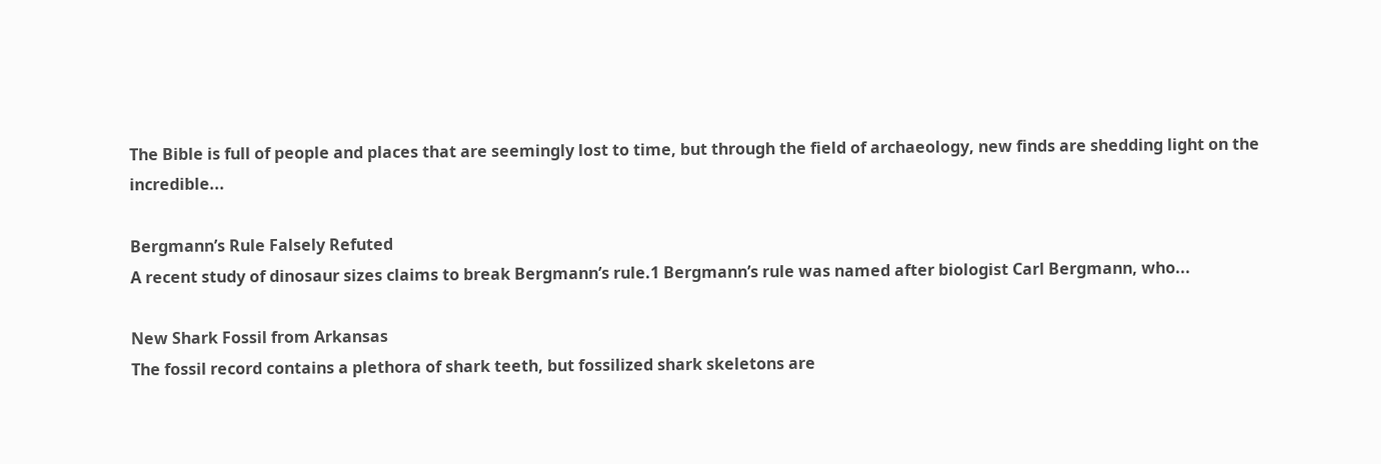The Bible is full of people and places that are seemingly lost to time, but through the field of archaeology, new finds are shedding light on the incredible...

Bergmann’s Rule Falsely Refuted
A recent study of dinosaur sizes claims to break Bergmann’s rule.1 Bergmann’s rule was named after biologist Carl Bergmann, who...

New Shark Fossil from Arkansas
The fossil record contains a plethora of shark teeth, but fossilized shark skeletons are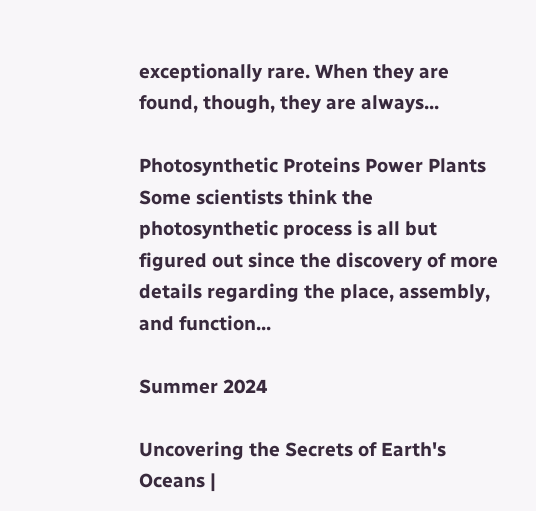exceptionally rare. When they are found, though, they are always...

Photosynthetic Proteins Power Plants
Some scientists think the photosynthetic process is all but figured out since the discovery of more details regarding the place, assembly, and function...

Summer 2024

Uncovering the Secrets of Earth's Oceans |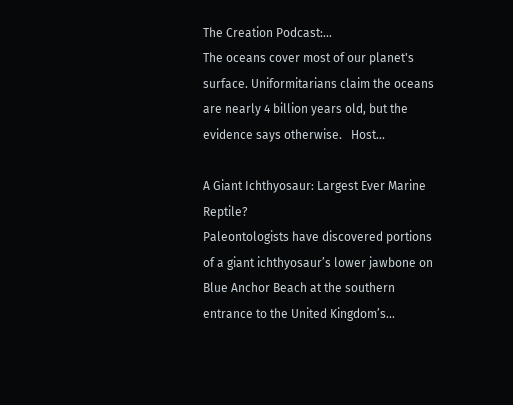The Creation Podcast:...
The oceans cover most of our planet's surface. Uniformitarians claim the oceans are nearly 4 billion years old, but the evidence says otherwise.   Host...

A Giant Ichthyosaur: Largest Ever Marine Reptile?
Paleontologists have discovered portions of a giant ichthyosaur’s lower jawbone on Blue Anchor Beach at the southern entrance to the United Kingdom’s...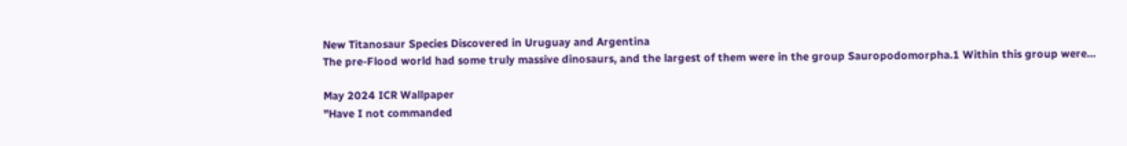New Titanosaur Species Discovered in Uruguay and Argentina
The pre-Flood world had some truly massive dinosaurs, and the largest of them were in the group Sauropodomorpha.1 Within this group were...

May 2024 ICR Wallpaper
"Have I not commanded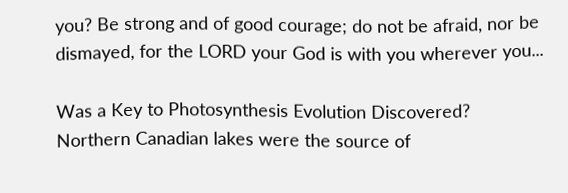you? Be strong and of good courage; do not be afraid, nor be dismayed, for the LORD your God is with you wherever you...

Was a Key to Photosynthesis Evolution Discovered?
Northern Canadian lakes were the source of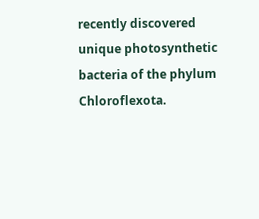recently discovered unique photosynthetic bacteria of the phylum Chloroflexota.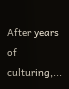After years of culturing,...